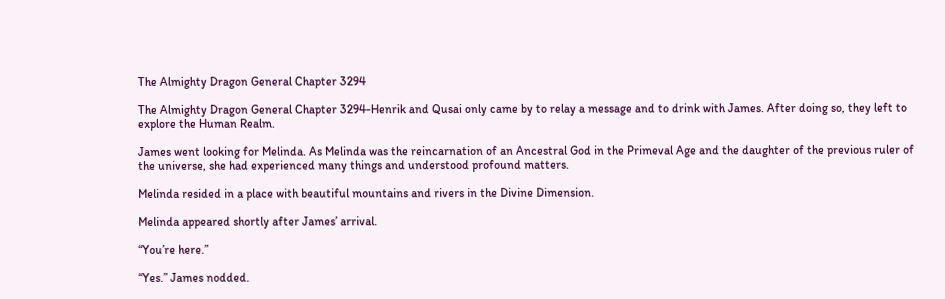The Almighty Dragon General Chapter 3294

The Almighty Dragon General Chapter 3294-Henrik and Qusai only came by to relay a message and to drink with James. After doing so, they left to explore the Human Realm.

James went looking for Melinda. As Melinda was the reincarnation of an Ancestral God in the Primeval Age and the daughter of the previous ruler of the universe, she had experienced many things and understood profound matters.

Melinda resided in a place with beautiful mountains and rivers in the Divine Dimension.

Melinda appeared shortly after James’ arrival.

“You’re here.”

“Yes.” James nodded.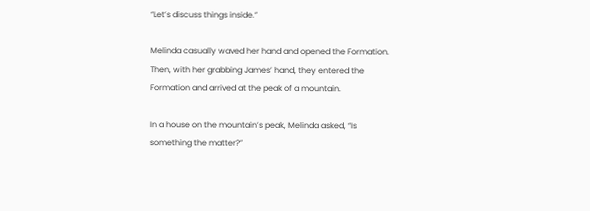“Let’s discuss things inside.”

Melinda casually waved her hand and opened the Formation. Then, with her grabbing James’ hand, they entered the Formation and arrived at the peak of a mountain.

In a house on the mountain’s peak, Melinda asked, “Is something the matter?”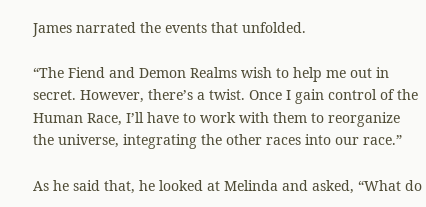James narrated the events that unfolded.

“The Fiend and Demon Realms wish to help me out in secret. However, there’s a twist. Once I gain control of the Human Race, I’ll have to work with them to reorganize the universe, integrating the other races into our race.”

As he said that, he looked at Melinda and asked, “What do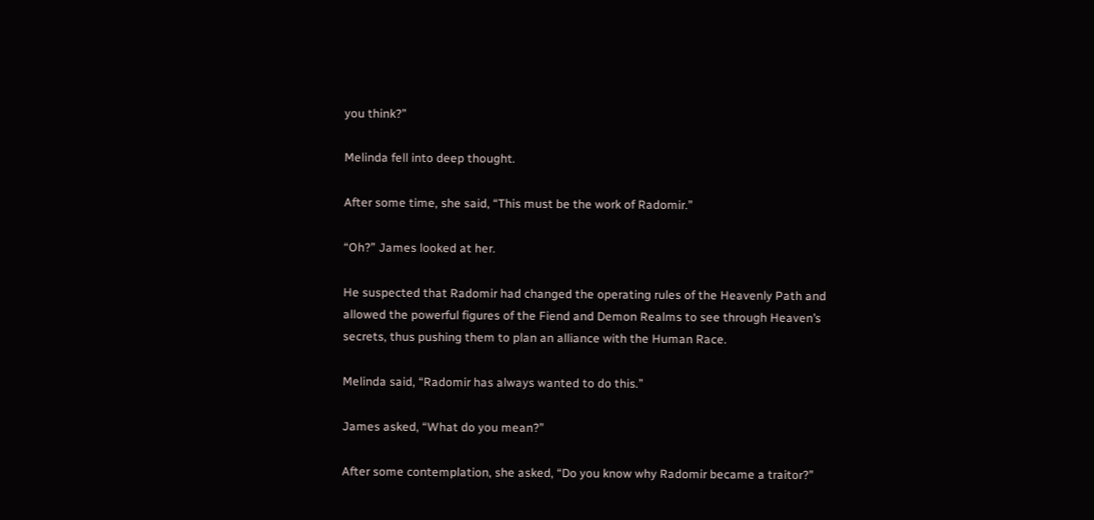you think?”

Melinda fell into deep thought.

After some time, she said, “This must be the work of Radomir.”

“Oh?” James looked at her.

He suspected that Radomir had changed the operating rules of the Heavenly Path and allowed the powerful figures of the Fiend and Demon Realms to see through Heaven’s secrets, thus pushing them to plan an alliance with the Human Race.

Melinda said, “Radomir has always wanted to do this.”

James asked, “What do you mean?”

After some contemplation, she asked, “Do you know why Radomir became a traitor?”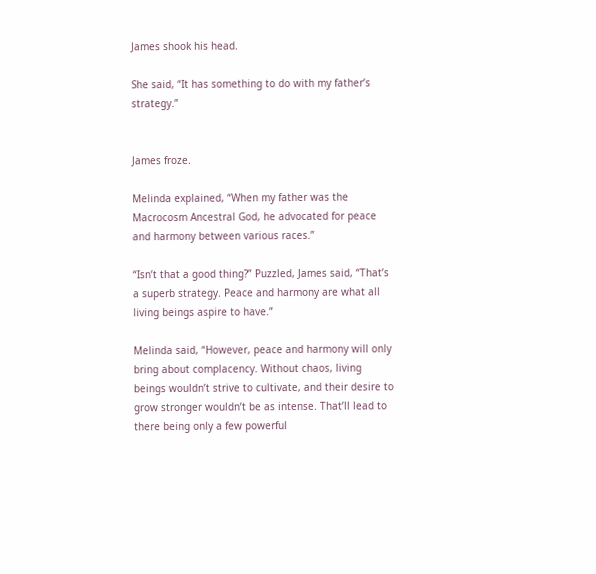James shook his head.

She said, “It has something to do with my father’s strategy.”


James froze.

Melinda explained, “When my father was the Macrocosm Ancestral God, he advocated for peace and harmony between various races.”

“Isn’t that a good thing?” Puzzled, James said, “That’s a superb strategy. Peace and harmony are what all living beings aspire to have.”

Melinda said, “However, peace and harmony will only bring about complacency. Without chaos, living beings wouldn’t strive to cultivate, and their desire to grow stronger wouldn’t be as intense. That’ll lead to there being only a few powerful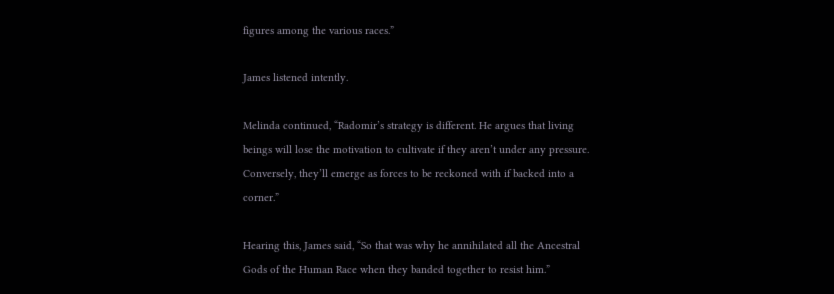figures among the various races.”

James listened intently.

Melinda continued, “Radomir’s strategy is different. He argues that living beings will lose the motivation to cultivate if they aren’t under any pressure. Conversely, they’ll emerge as forces to be reckoned with if backed into a corner.”

Hearing this, James said, “So that was why he annihilated all the Ancestral Gods of the Human Race when they banded together to resist him.”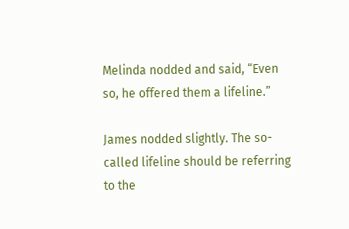Melinda nodded and said, “Even so, he offered them a lifeline.”

James nodded slightly. The so-called lifeline should be referring to the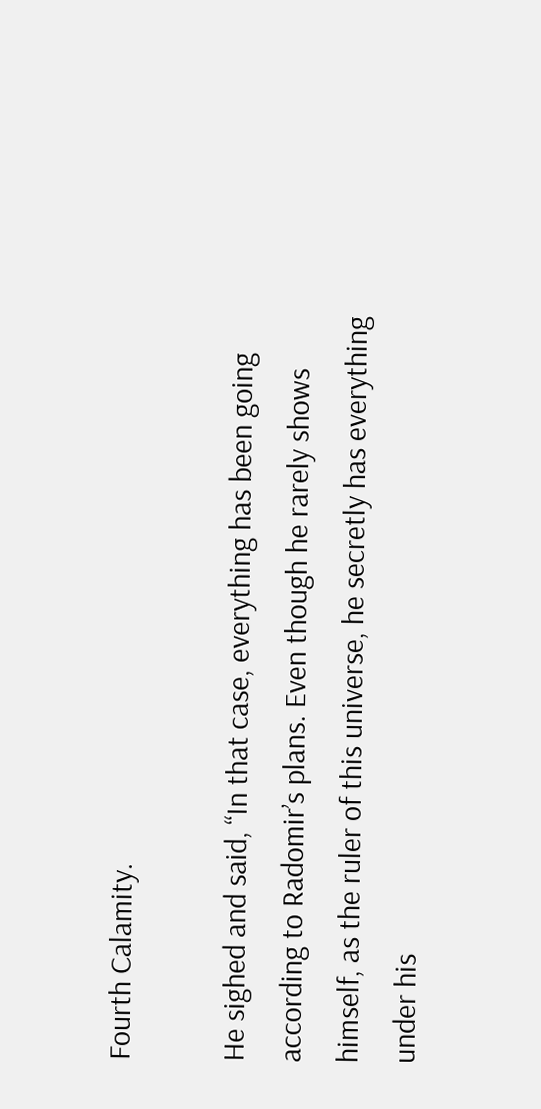Fourth Calamity.

He sighed and said, “In that case, everything has been going according to Radomir’s plans. Even though he rarely shows himself, as the ruler of this universe, he secretly has everything under his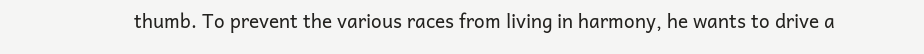thumb. To prevent the various races from living in harmony, he wants to drive a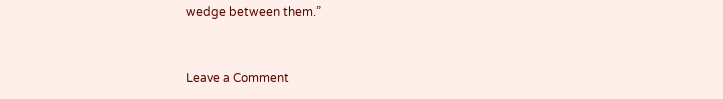wedge between them.”


Leave a Comment